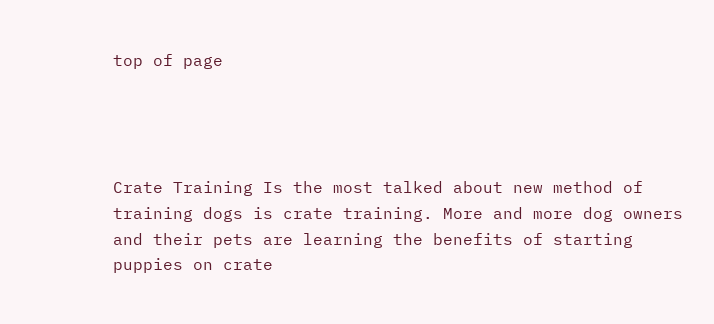top of page




Crate Training Is the most talked about new method of training dogs is crate training. More and more dog owners and their pets are learning the benefits of starting puppies on crate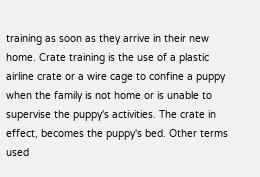training as soon as they arrive in their new home. Crate training is the use of a plastic airline crate or a wire cage to confine a puppy when the family is not home or is unable to supervise the puppy's activities. The crate in effect, becomes the puppy's bed. Other terms used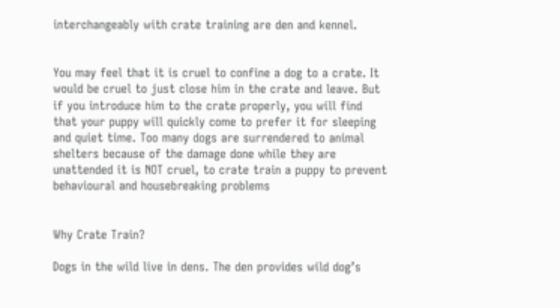interchangeably with crate training are den and kennel.


You may feel that it is cruel to confine a dog to a crate. It would be cruel to just close him in the crate and leave. But if you introduce him to the crate properly, you will find that your puppy will quickly come to prefer it for sleeping and quiet time. Too many dogs are surrendered to animal shelters because of the damage done while they are unattended it is NOT cruel, to crate train a puppy to prevent behavioural and housebreaking problems


Why Crate Train?

Dogs in the wild live in dens. The den provides wild dog’s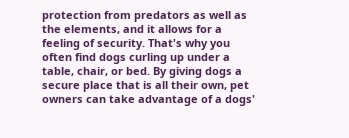protection from predators as well as the elements, and it allows for a feeling of security. That's why you often find dogs curling up under a table, chair, or bed. By giving dogs a secure place that is all their own, pet owners can take advantage of a dogs'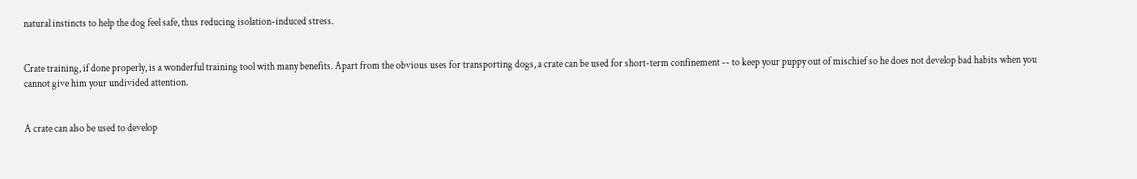natural instincts to help the dog feel safe, thus reducing isolation-induced stress.


Crate training, if done properly, is a wonderful training tool with many benefits. Apart from the obvious uses for transporting dogs, a crate can be used for short-term confinement -- to keep your puppy out of mischief so he does not develop bad habits when you cannot give him your undivided attention.


A crate can also be used to develop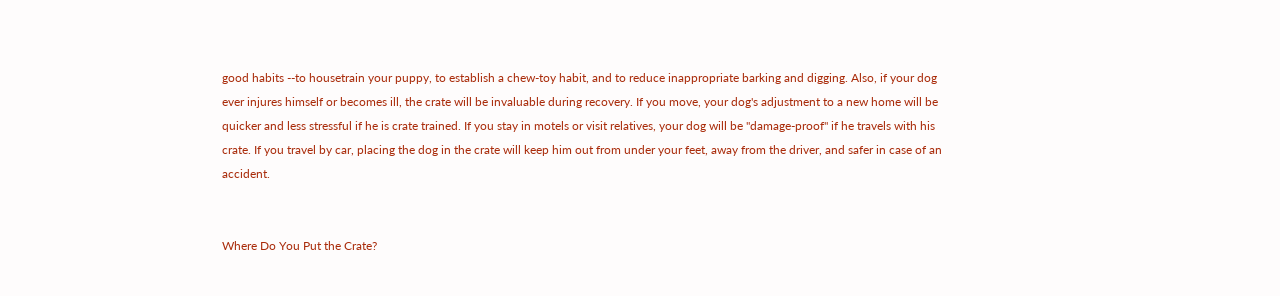good habits --to housetrain your puppy, to establish a chew-toy habit, and to reduce inappropriate barking and digging. Also, if your dog ever injures himself or becomes ill, the crate will be invaluable during recovery. If you move, your dog's adjustment to a new home will be quicker and less stressful if he is crate trained. If you stay in motels or visit relatives, your dog will be "damage-proof" if he travels with his crate. If you travel by car, placing the dog in the crate will keep him out from under your feet, away from the driver, and safer in case of an accident.


Where Do You Put the Crate?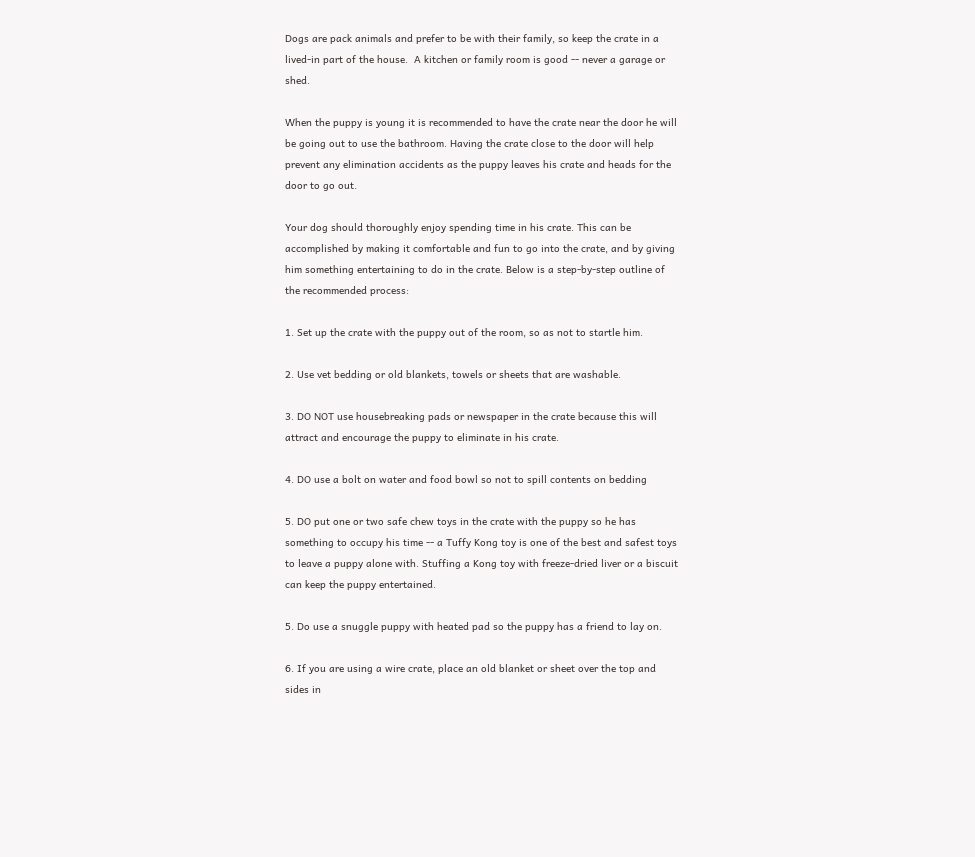Dogs are pack animals and prefer to be with their family, so keep the crate in a lived-in part of the house.  A kitchen or family room is good -- never a garage or shed.

When the puppy is young it is recommended to have the crate near the door he will be going out to use the bathroom. Having the crate close to the door will help prevent any elimination accidents as the puppy leaves his crate and heads for the door to go out.

Your dog should thoroughly enjoy spending time in his crate. This can be accomplished by making it comfortable and fun to go into the crate, and by giving him something entertaining to do in the crate. Below is a step-by-step outline of the recommended process:

1. Set up the crate with the puppy out of the room, so as not to startle him.

2. Use vet bedding or old blankets, towels or sheets that are washable.

3. DO NOT use housebreaking pads or newspaper in the crate because this will attract and encourage the puppy to eliminate in his crate.

4. DO use a bolt on water and food bowl so not to spill contents on bedding

5. DO put one or two safe chew toys in the crate with the puppy so he has something to occupy his time -- a Tuffy Kong toy is one of the best and safest toys to leave a puppy alone with. Stuffing a Kong toy with freeze-dried liver or a biscuit can keep the puppy entertained.

5. Do use a snuggle puppy with heated pad so the puppy has a friend to lay on.

6. If you are using a wire crate, place an old blanket or sheet over the top and sides in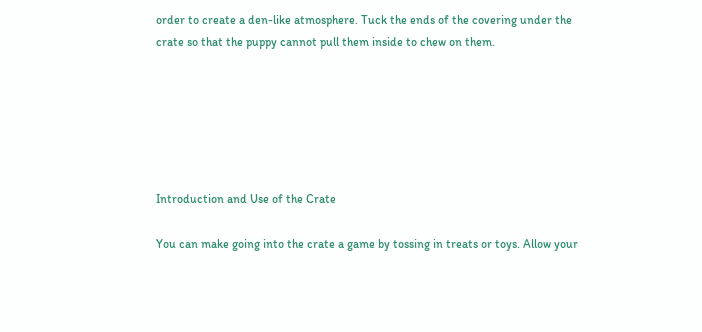order to create a den-like atmosphere. Tuck the ends of the covering under the crate so that the puppy cannot pull them inside to chew on them.






Introduction and Use of the Crate

You can make going into the crate a game by tossing in treats or toys. Allow your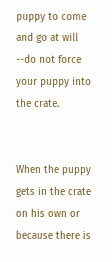puppy to come and go at will --do not force your puppy into the crate.


When the puppy gets in the crate on his own or because there is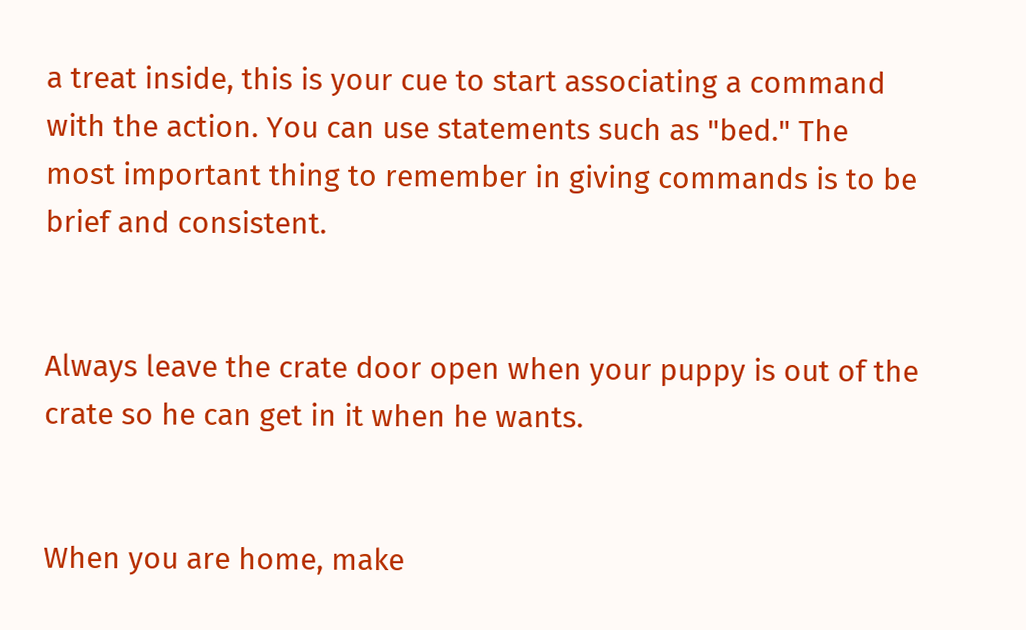a treat inside, this is your cue to start associating a command with the action. You can use statements such as "bed." The most important thing to remember in giving commands is to be brief and consistent.


Always leave the crate door open when your puppy is out of the crate so he can get in it when he wants.


When you are home, make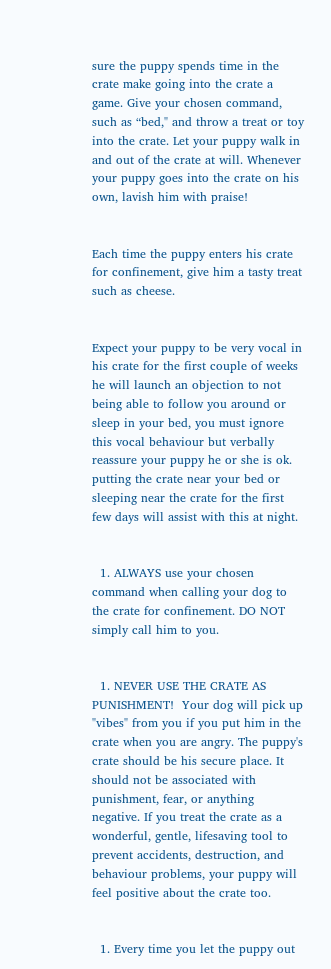sure the puppy spends time in the crate make going into the crate a game. Give your chosen command, such as “bed," and throw a treat or toy into the crate. Let your puppy walk in and out of the crate at will. Whenever your puppy goes into the crate on his own, lavish him with praise!


Each time the puppy enters his crate for confinement, give him a tasty treat such as cheese.


Expect your puppy to be very vocal in his crate for the first couple of weeks he will launch an objection to not being able to follow you around or sleep in your bed, you must ignore this vocal behaviour but verbally reassure your puppy he or she is ok.
putting the crate near your bed or sleeping near the crate for the first few days will assist with this at night.


  1. ALWAYS use your chosen command when calling your dog to the crate for confinement. DO NOT simply call him to you.


  1. NEVER USE THE CRATE AS PUNISHMENT!  Your dog will pick up "vibes" from you if you put him in the crate when you are angry. The puppy's crate should be his secure place. It should not be associated with punishment, fear, or anything negative. If you treat the crate as a wonderful, gentle, lifesaving tool to prevent accidents, destruction, and behaviour problems, your puppy will feel positive about the crate too.


  1. Every time you let the puppy out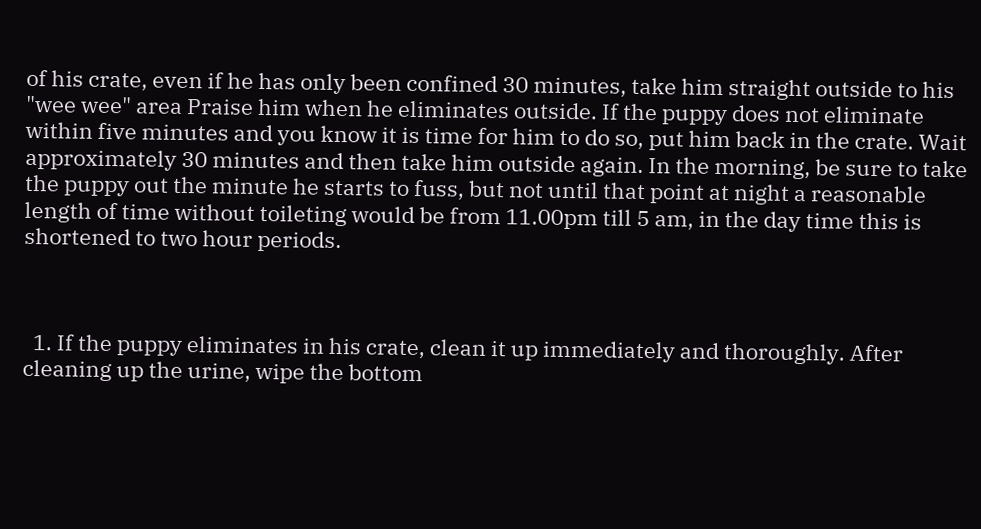of his crate, even if he has only been confined 30 minutes, take him straight outside to his "wee wee" area Praise him when he eliminates outside. If the puppy does not eliminate within five minutes and you know it is time for him to do so, put him back in the crate. Wait approximately 30 minutes and then take him outside again. In the morning, be sure to take the puppy out the minute he starts to fuss, but not until that point at night a reasonable length of time without toileting would be from 11.00pm till 5 am, in the day time this is shortened to two hour periods.



  1. If the puppy eliminates in his crate, clean it up immediately and thoroughly. After cleaning up the urine, wipe the bottom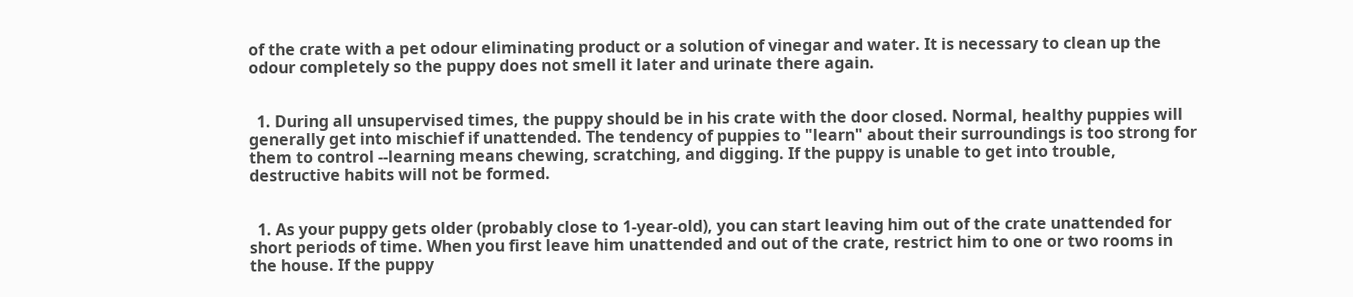of the crate with a pet odour eliminating product or a solution of vinegar and water. It is necessary to clean up the odour completely so the puppy does not smell it later and urinate there again.


  1. During all unsupervised times, the puppy should be in his crate with the door closed. Normal, healthy puppies will generally get into mischief if unattended. The tendency of puppies to "learn" about their surroundings is too strong for them to control --learning means chewing, scratching, and digging. If the puppy is unable to get into trouble, destructive habits will not be formed.


  1. As your puppy gets older (probably close to 1-year-old), you can start leaving him out of the crate unattended for short periods of time. When you first leave him unattended and out of the crate, restrict him to one or two rooms in the house. If the puppy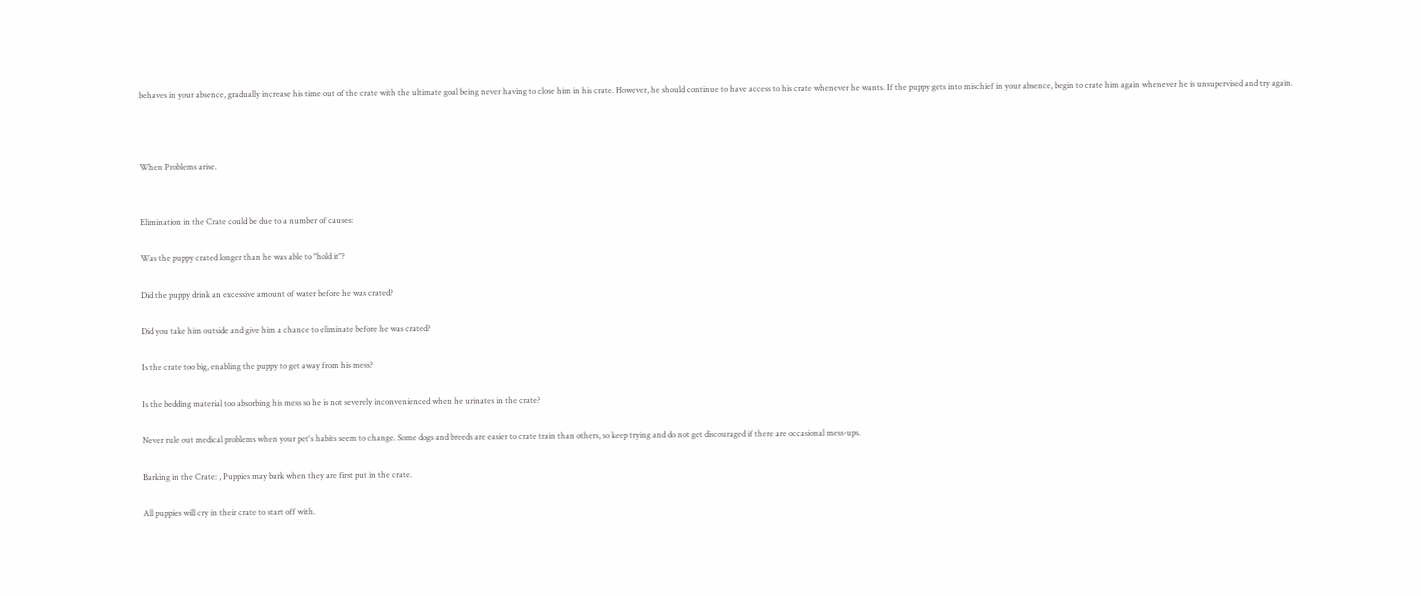behaves in your absence, gradually increase his time out of the crate with the ultimate goal being never having to close him in his crate. However, he should continue to have access to his crate whenever he wants. If the puppy gets into mischief in your absence, begin to crate him again whenever he is unsupervised and try again.



When Problems arise.


Elimination in the Crate could be due to a number of causes:

Was the puppy crated longer than he was able to "hold it"?

Did the puppy drink an excessive amount of water before he was crated?

Did you take him outside and give him a chance to eliminate before he was crated?

Is the crate too big, enabling the puppy to get away from his mess?

Is the bedding material too absorbing his mess so he is not severely inconvenienced when he urinates in the crate?

Never rule out medical problems when your pet's habits seem to change. Some dogs and breeds are easier to crate train than others, so keep trying and do not get discouraged if there are occasional mess-ups.

Barking in the Crate: , Puppies may bark when they are first put in the crate.

All puppies will cry in their crate to start off with.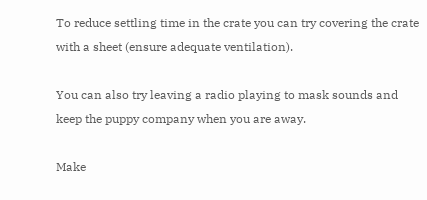To reduce settling time in the crate you can try covering the crate with a sheet (ensure adequate ventilation).

You can also try leaving a radio playing to mask sounds and keep the puppy company when you are away.

Make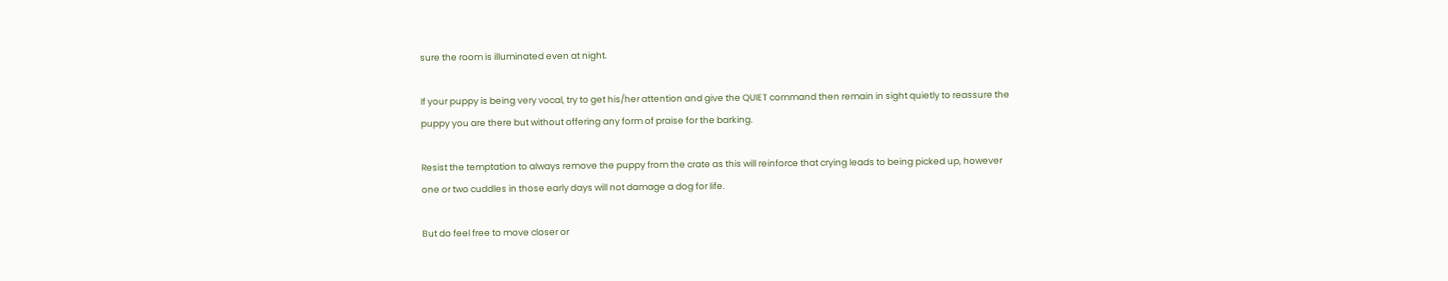sure the room is illuminated even at night.

If your puppy is being very vocal, try to get his/her attention and give the QUIET command then remain in sight quietly to reassure the puppy you are there but without offering any form of praise for the barking.

Resist the temptation to always remove the puppy from the crate as this will reinforce that crying leads to being picked up, however one or two cuddles in those early days will not damage a dog for life.

But do feel free to move closer or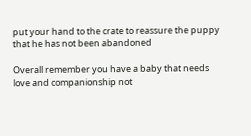put your hand to the crate to reassure the puppy that he has not been abandoned

Overall remember you have a baby that needs love and companionship not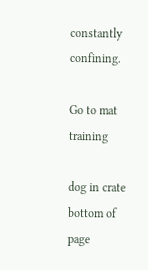constantly confining.

Go to mat training

dog in crate
bottom of page